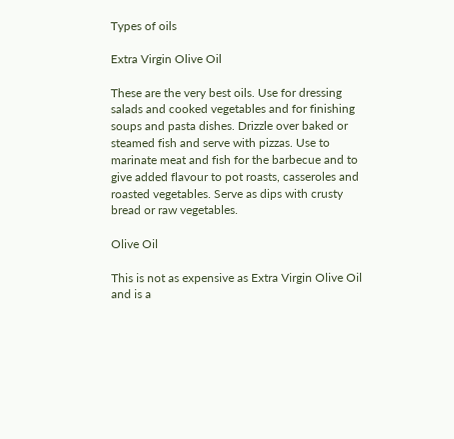Types of oils

Extra Virgin Olive Oil

These are the very best oils. Use for dressing salads and cooked vegetables and for finishing soups and pasta dishes. Drizzle over baked or steamed fish and serve with pizzas. Use to marinate meat and fish for the barbecue and to give added flavour to pot roasts, casseroles and roasted vegetables. Serve as dips with crusty bread or raw vegetables.

Olive Oil

This is not as expensive as Extra Virgin Olive Oil and is a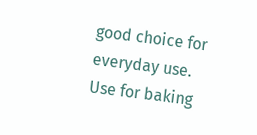good choice for everyday use. Use for baking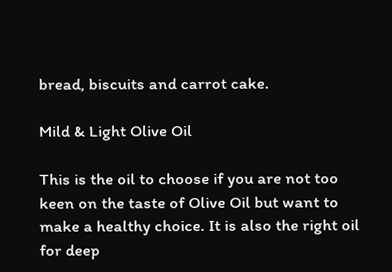bread, biscuits and carrot cake.

Mild & Light Olive Oil

This is the oil to choose if you are not too keen on the taste of Olive Oil but want to make a healthy choice. It is also the right oil for deep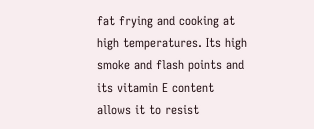fat frying and cooking at high temperatures. Its high smoke and flash points and its vitamin E content allows it to resist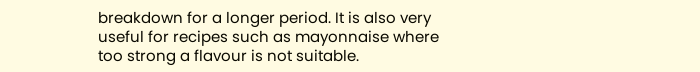breakdown for a longer period. It is also very useful for recipes such as mayonnaise where too strong a flavour is not suitable.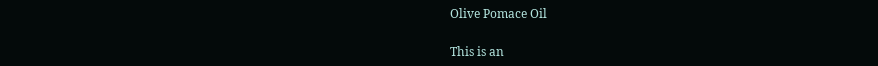Olive Pomace Oil

This is an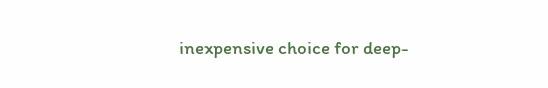inexpensive choice for deep-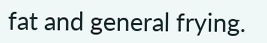fat and general frying.